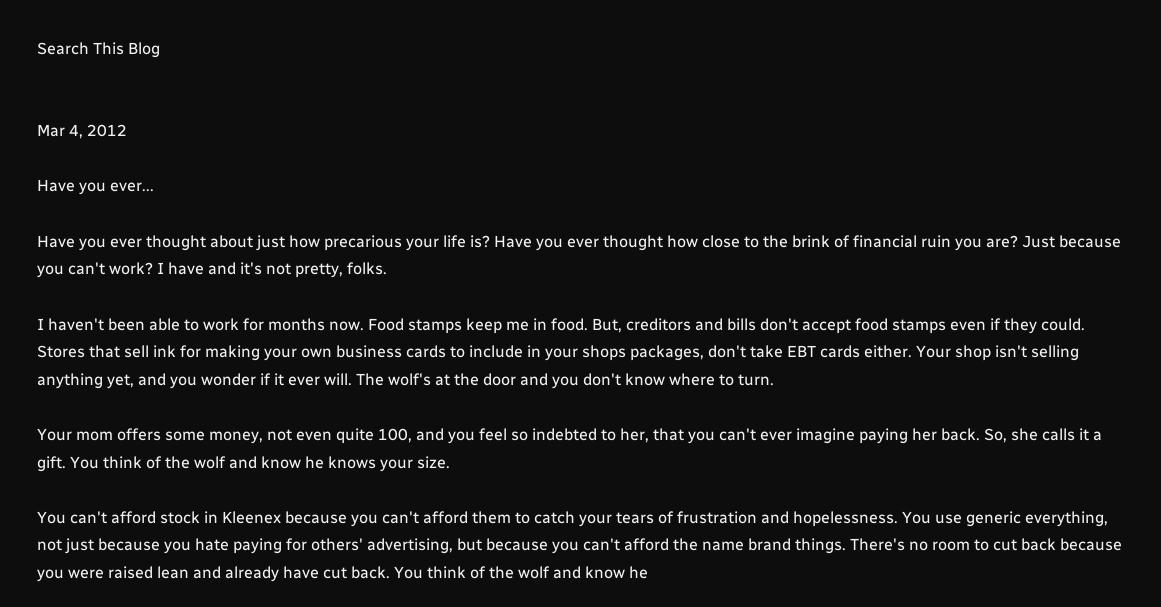Search This Blog


Mar 4, 2012

Have you ever...

Have you ever thought about just how precarious your life is? Have you ever thought how close to the brink of financial ruin you are? Just because you can't work? I have and it's not pretty, folks.

I haven't been able to work for months now. Food stamps keep me in food. But, creditors and bills don't accept food stamps even if they could. Stores that sell ink for making your own business cards to include in your shops packages, don't take EBT cards either. Your shop isn't selling anything yet, and you wonder if it ever will. The wolf's at the door and you don't know where to turn.

Your mom offers some money, not even quite 100, and you feel so indebted to her, that you can't ever imagine paying her back. So, she calls it a gift. You think of the wolf and know he knows your size.

You can't afford stock in Kleenex because you can't afford them to catch your tears of frustration and hopelessness. You use generic everything, not just because you hate paying for others' advertising, but because you can't afford the name brand things. There's no room to cut back because you were raised lean and already have cut back. You think of the wolf and know he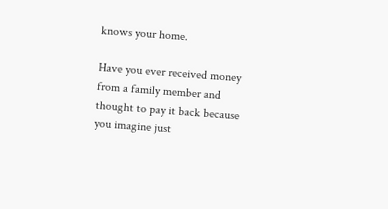knows your home.

Have you ever received money from a family member and thought to pay it back because you imagine just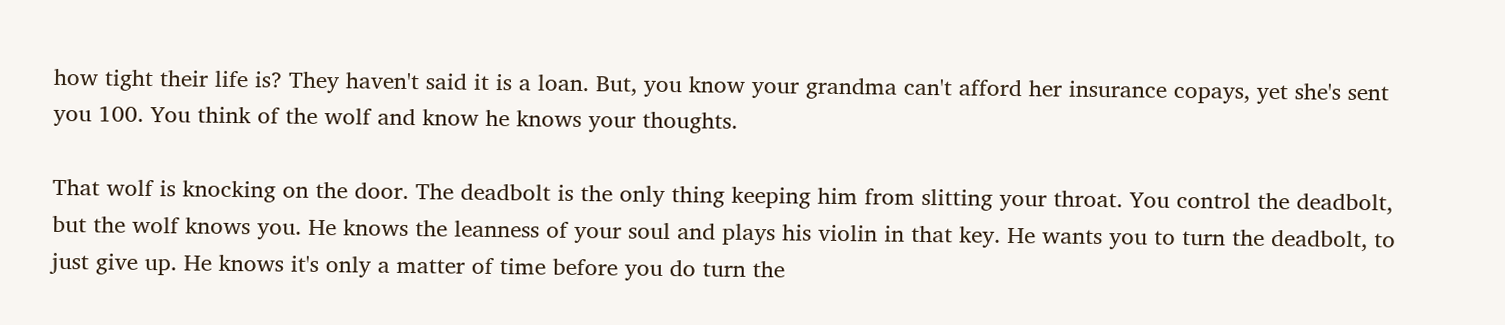how tight their life is? They haven't said it is a loan. But, you know your grandma can't afford her insurance copays, yet she's sent you 100. You think of the wolf and know he knows your thoughts.

That wolf is knocking on the door. The deadbolt is the only thing keeping him from slitting your throat. You control the deadbolt, but the wolf knows you. He knows the leanness of your soul and plays his violin in that key. He wants you to turn the deadbolt, to just give up. He knows it's only a matter of time before you do turn the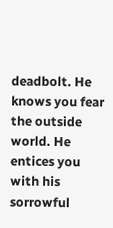deadbolt. He knows you fear the outside world. He entices you with his sorrowful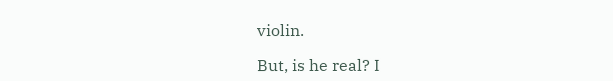violin.

But, is he real? I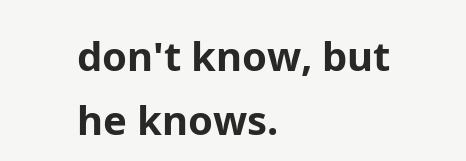don't know, but he knows.